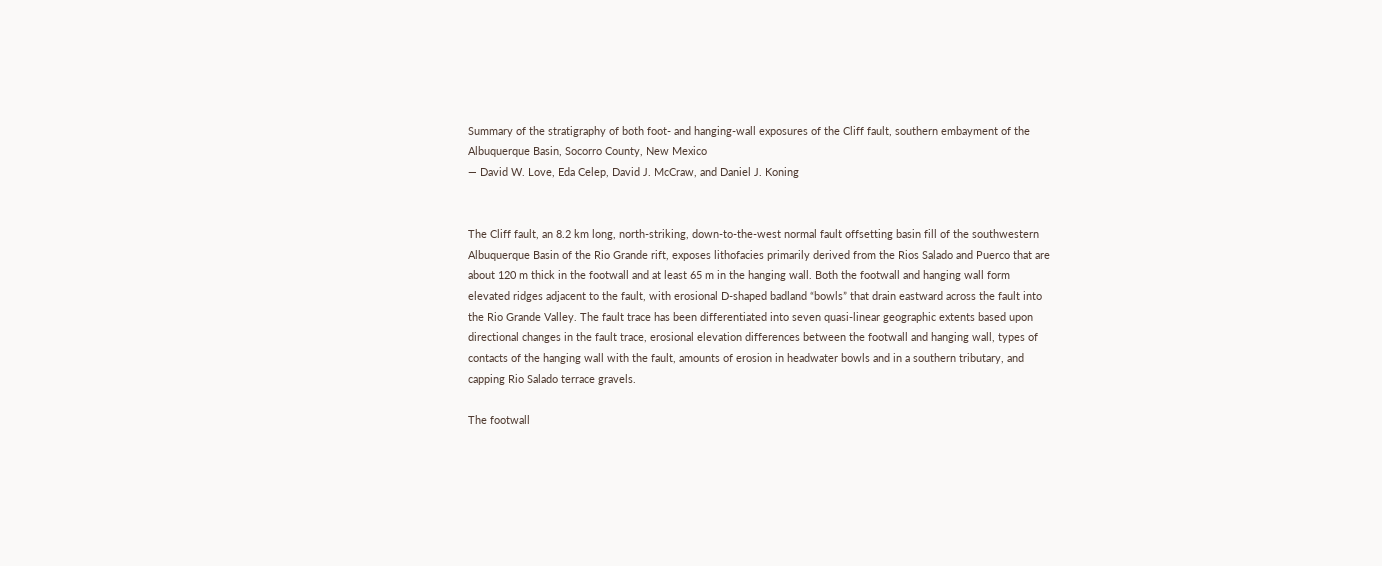Summary of the stratigraphy of both foot- and hanging-wall exposures of the Cliff fault, southern embayment of the Albuquerque Basin, Socorro County, New Mexico
— David W. Love, Eda Celep, David J. McCraw, and Daniel J. Koning


The Cliff fault, an 8.2 km long, north-striking, down-to-the-west normal fault offsetting basin fill of the southwestern Albuquerque Basin of the Rio Grande rift, exposes lithofacies primarily derived from the Rios Salado and Puerco that are about 120 m thick in the footwall and at least 65 m in the hanging wall. Both the footwall and hanging wall form elevated ridges adjacent to the fault, with erosional D-shaped badland “bowls” that drain eastward across the fault into the Rio Grande Valley. The fault trace has been differentiated into seven quasi-linear geographic extents based upon directional changes in the fault trace, erosional elevation differences between the footwall and hanging wall, types of contacts of the hanging wall with the fault, amounts of erosion in headwater bowls and in a southern tributary, and capping Rio Salado terrace gravels.

The footwall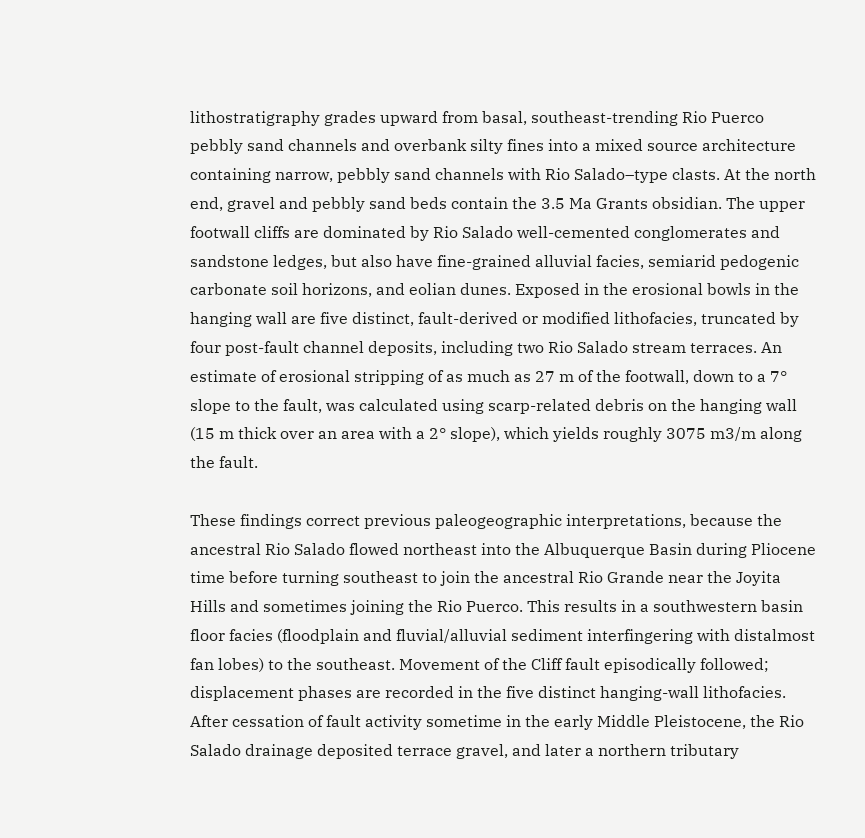lithostratigraphy grades upward from basal, southeast-trending Rio Puerco pebbly sand channels and overbank silty fines into a mixed source architecture containing narrow, pebbly sand channels with Rio Salado–type clasts. At the north end, gravel and pebbly sand beds contain the 3.5 Ma Grants obsidian. The upper footwall cliffs are dominated by Rio Salado well-cemented conglomerates and sandstone ledges, but also have fine-grained alluvial facies, semiarid pedogenic carbonate soil horizons, and eolian dunes. Exposed in the erosional bowls in the hanging wall are five distinct, fault-derived or modified lithofacies, truncated by four post-fault channel deposits, including two Rio Salado stream terraces. An estimate of erosional stripping of as much as 27 m of the footwall, down to a 7° slope to the fault, was calculated using scarp-related debris on the hanging wall (15 m thick over an area with a 2° slope), which yields roughly 3075 m3/m along the fault.

These findings correct previous paleogeographic interpretations, because the ancestral Rio Salado flowed northeast into the Albuquerque Basin during Pliocene time before turning southeast to join the ancestral Rio Grande near the Joyita Hills and sometimes joining the Rio Puerco. This results in a southwestern basin floor facies (floodplain and fluvial/alluvial sediment interfingering with distalmost fan lobes) to the southeast. Movement of the Cliff fault episodically followed; displacement phases are recorded in the five distinct hanging-wall lithofacies. After cessation of fault activity sometime in the early Middle Pleistocene, the Rio Salado drainage deposited terrace gravel, and later a northern tributary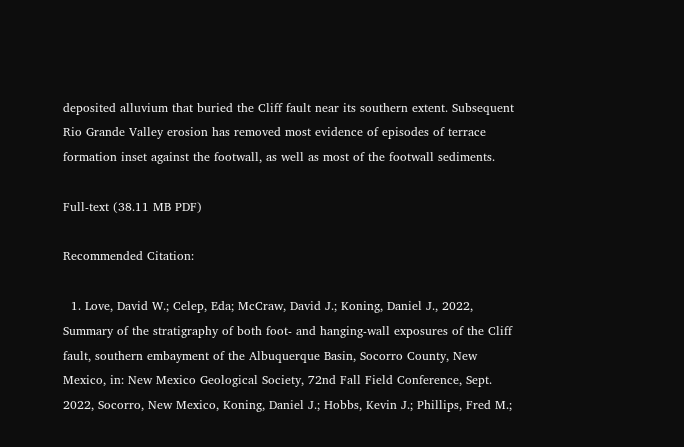deposited alluvium that buried the Cliff fault near its southern extent. Subsequent Rio Grande Valley erosion has removed most evidence of episodes of terrace formation inset against the footwall, as well as most of the footwall sediments.

Full-text (38.11 MB PDF)

Recommended Citation:

  1. Love, David W.; Celep, Eda; McCraw, David J.; Koning, Daniel J., 2022, Summary of the stratigraphy of both foot- and hanging-wall exposures of the Cliff fault, southern embayment of the Albuquerque Basin, Socorro County, New Mexico, in: New Mexico Geological Society, 72nd Fall Field Conference, Sept. 2022, Socorro, New Mexico, Koning, Daniel J.; Hobbs, Kevin J.; Phillips, Fred M.;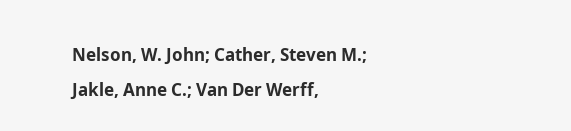Nelson, W. John; Cather, Steven M.; Jakle, Anne C.; Van Der Werff,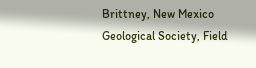Brittney, New Mexico Geological Society, Field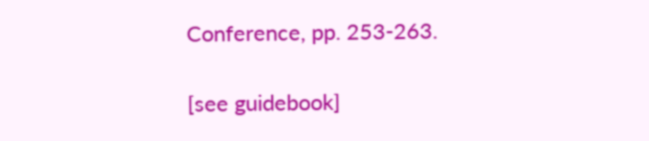Conference, pp. 253-263.

[see guidebook]